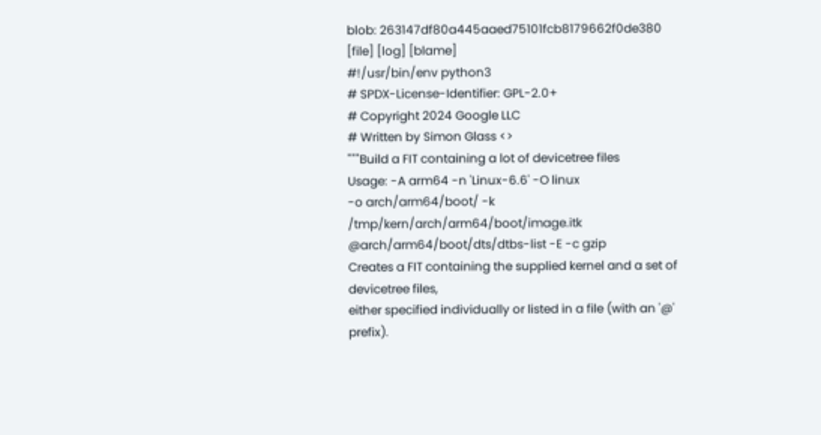blob: 263147df80a445aaed75101fcb8179662f0de380 [file] [log] [blame]
#!/usr/bin/env python3
# SPDX-License-Identifier: GPL-2.0+
# Copyright 2024 Google LLC
# Written by Simon Glass <>
"""Build a FIT containing a lot of devicetree files
Usage: -A arm64 -n 'Linux-6.6' -O linux
-o arch/arm64/boot/ -k /tmp/kern/arch/arm64/boot/image.itk
@arch/arm64/boot/dts/dtbs-list -E -c gzip
Creates a FIT containing the supplied kernel and a set of devicetree files,
either specified individually or listed in a file (with an '@' prefix).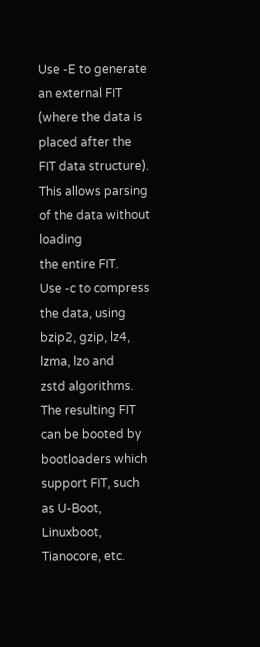Use -E to generate an external FIT (where the data is placed after the
FIT data structure). This allows parsing of the data without loading
the entire FIT.
Use -c to compress the data, using bzip2, gzip, lz4, lzma, lzo and
zstd algorithms.
The resulting FIT can be booted by bootloaders which support FIT, such
as U-Boot, Linuxboot, Tianocore, etc.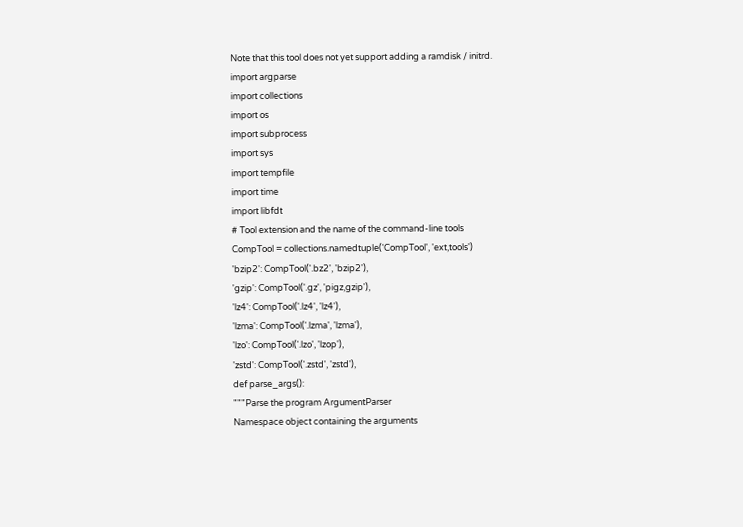Note that this tool does not yet support adding a ramdisk / initrd.
import argparse
import collections
import os
import subprocess
import sys
import tempfile
import time
import libfdt
# Tool extension and the name of the command-line tools
CompTool = collections.namedtuple('CompTool', 'ext,tools')
'bzip2': CompTool('.bz2', 'bzip2'),
'gzip': CompTool('.gz', 'pigz,gzip'),
'lz4': CompTool('.lz4', 'lz4'),
'lzma': CompTool('.lzma', 'lzma'),
'lzo': CompTool('.lzo', 'lzop'),
'zstd': CompTool('.zstd', 'zstd'),
def parse_args():
"""Parse the program ArgumentParser
Namespace object containing the arguments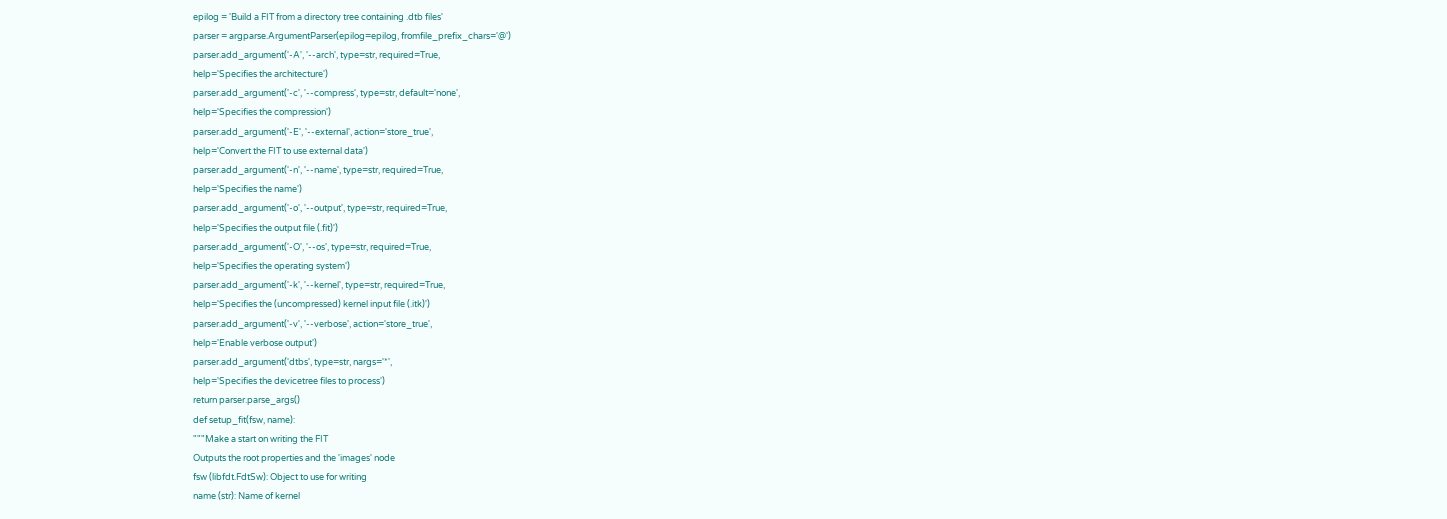epilog = 'Build a FIT from a directory tree containing .dtb files'
parser = argparse.ArgumentParser(epilog=epilog, fromfile_prefix_chars='@')
parser.add_argument('-A', '--arch', type=str, required=True,
help='Specifies the architecture')
parser.add_argument('-c', '--compress', type=str, default='none',
help='Specifies the compression')
parser.add_argument('-E', '--external', action='store_true',
help='Convert the FIT to use external data')
parser.add_argument('-n', '--name', type=str, required=True,
help='Specifies the name')
parser.add_argument('-o', '--output', type=str, required=True,
help='Specifies the output file (.fit)')
parser.add_argument('-O', '--os', type=str, required=True,
help='Specifies the operating system')
parser.add_argument('-k', '--kernel', type=str, required=True,
help='Specifies the (uncompressed) kernel input file (.itk)')
parser.add_argument('-v', '--verbose', action='store_true',
help='Enable verbose output')
parser.add_argument('dtbs', type=str, nargs='*',
help='Specifies the devicetree files to process')
return parser.parse_args()
def setup_fit(fsw, name):
"""Make a start on writing the FIT
Outputs the root properties and the 'images' node
fsw (libfdt.FdtSw): Object to use for writing
name (str): Name of kernel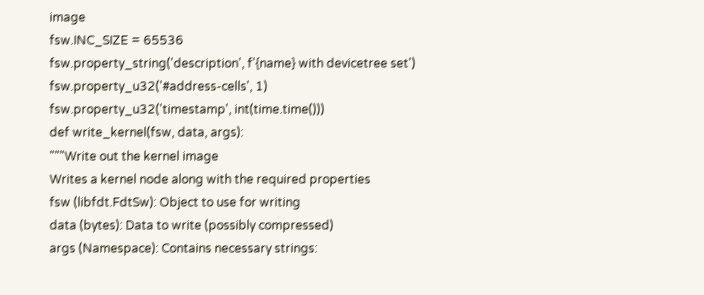image
fsw.INC_SIZE = 65536
fsw.property_string('description', f'{name} with devicetree set')
fsw.property_u32('#address-cells', 1)
fsw.property_u32('timestamp', int(time.time()))
def write_kernel(fsw, data, args):
"""Write out the kernel image
Writes a kernel node along with the required properties
fsw (libfdt.FdtSw): Object to use for writing
data (bytes): Data to write (possibly compressed)
args (Namespace): Contains necessary strings: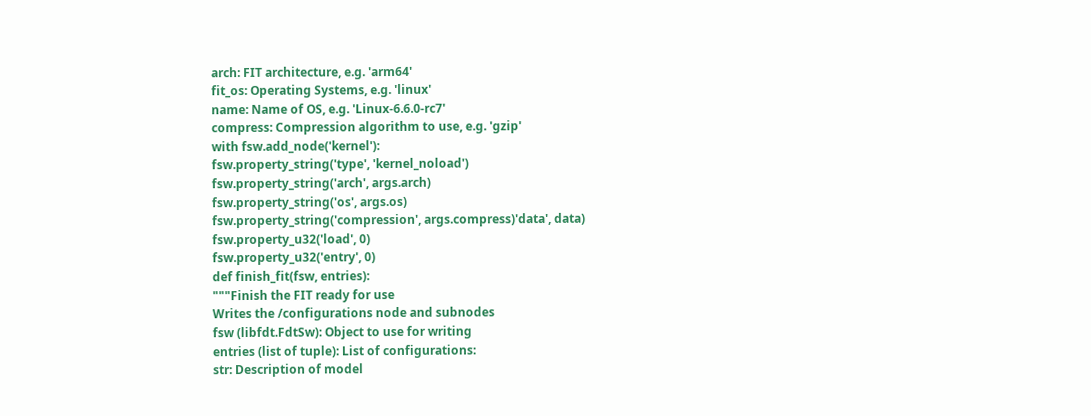arch: FIT architecture, e.g. 'arm64'
fit_os: Operating Systems, e.g. 'linux'
name: Name of OS, e.g. 'Linux-6.6.0-rc7'
compress: Compression algorithm to use, e.g. 'gzip'
with fsw.add_node('kernel'):
fsw.property_string('type', 'kernel_noload')
fsw.property_string('arch', args.arch)
fsw.property_string('os', args.os)
fsw.property_string('compression', args.compress)'data', data)
fsw.property_u32('load', 0)
fsw.property_u32('entry', 0)
def finish_fit(fsw, entries):
"""Finish the FIT ready for use
Writes the /configurations node and subnodes
fsw (libfdt.FdtSw): Object to use for writing
entries (list of tuple): List of configurations:
str: Description of model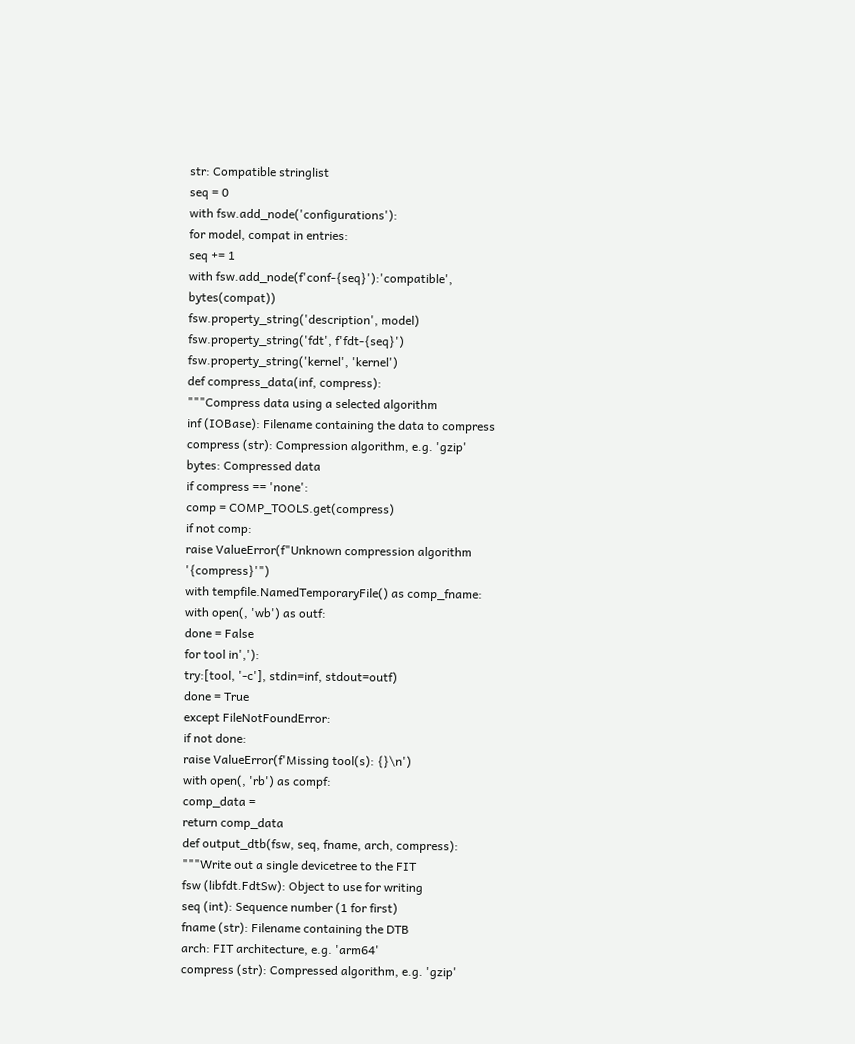str: Compatible stringlist
seq = 0
with fsw.add_node('configurations'):
for model, compat in entries:
seq += 1
with fsw.add_node(f'conf-{seq}'):'compatible', bytes(compat))
fsw.property_string('description', model)
fsw.property_string('fdt', f'fdt-{seq}')
fsw.property_string('kernel', 'kernel')
def compress_data(inf, compress):
"""Compress data using a selected algorithm
inf (IOBase): Filename containing the data to compress
compress (str): Compression algorithm, e.g. 'gzip'
bytes: Compressed data
if compress == 'none':
comp = COMP_TOOLS.get(compress)
if not comp:
raise ValueError(f"Unknown compression algorithm '{compress}'")
with tempfile.NamedTemporaryFile() as comp_fname:
with open(, 'wb') as outf:
done = False
for tool in','):
try:[tool, '-c'], stdin=inf, stdout=outf)
done = True
except FileNotFoundError:
if not done:
raise ValueError(f'Missing tool(s): {}\n')
with open(, 'rb') as compf:
comp_data =
return comp_data
def output_dtb(fsw, seq, fname, arch, compress):
"""Write out a single devicetree to the FIT
fsw (libfdt.FdtSw): Object to use for writing
seq (int): Sequence number (1 for first)
fname (str): Filename containing the DTB
arch: FIT architecture, e.g. 'arm64'
compress (str): Compressed algorithm, e.g. 'gzip'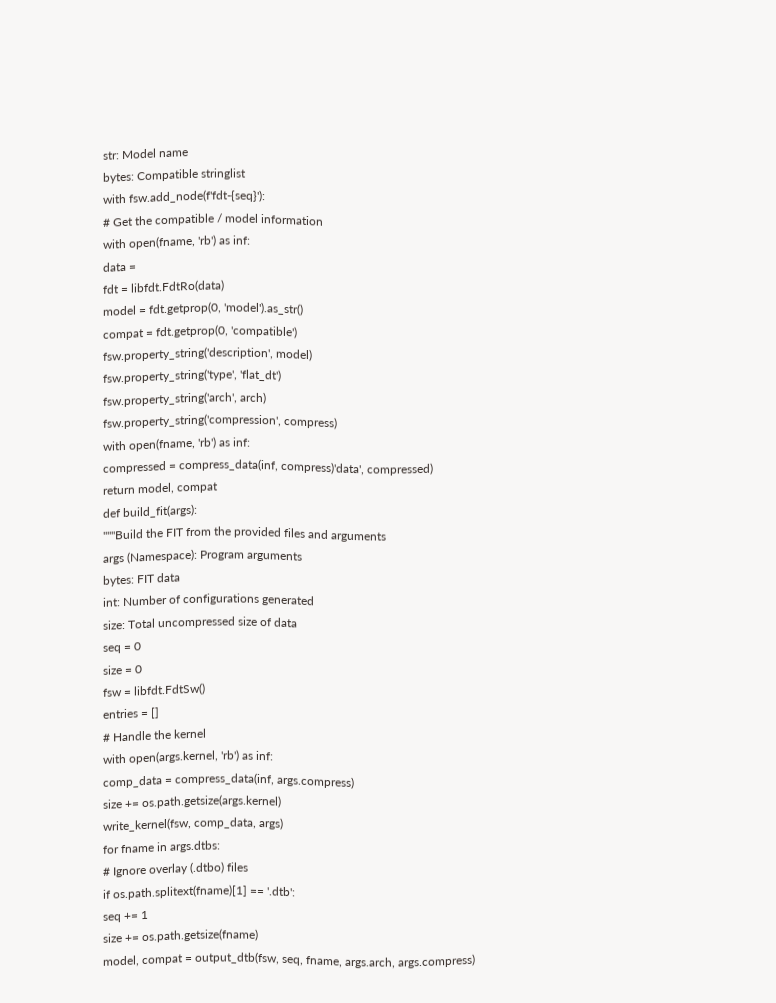str: Model name
bytes: Compatible stringlist
with fsw.add_node(f'fdt-{seq}'):
# Get the compatible / model information
with open(fname, 'rb') as inf:
data =
fdt = libfdt.FdtRo(data)
model = fdt.getprop(0, 'model').as_str()
compat = fdt.getprop(0, 'compatible')
fsw.property_string('description', model)
fsw.property_string('type', 'flat_dt')
fsw.property_string('arch', arch)
fsw.property_string('compression', compress)
with open(fname, 'rb') as inf:
compressed = compress_data(inf, compress)'data', compressed)
return model, compat
def build_fit(args):
"""Build the FIT from the provided files and arguments
args (Namespace): Program arguments
bytes: FIT data
int: Number of configurations generated
size: Total uncompressed size of data
seq = 0
size = 0
fsw = libfdt.FdtSw()
entries = []
# Handle the kernel
with open(args.kernel, 'rb') as inf:
comp_data = compress_data(inf, args.compress)
size += os.path.getsize(args.kernel)
write_kernel(fsw, comp_data, args)
for fname in args.dtbs:
# Ignore overlay (.dtbo) files
if os.path.splitext(fname)[1] == '.dtb':
seq += 1
size += os.path.getsize(fname)
model, compat = output_dtb(fsw, seq, fname, args.arch, args.compress)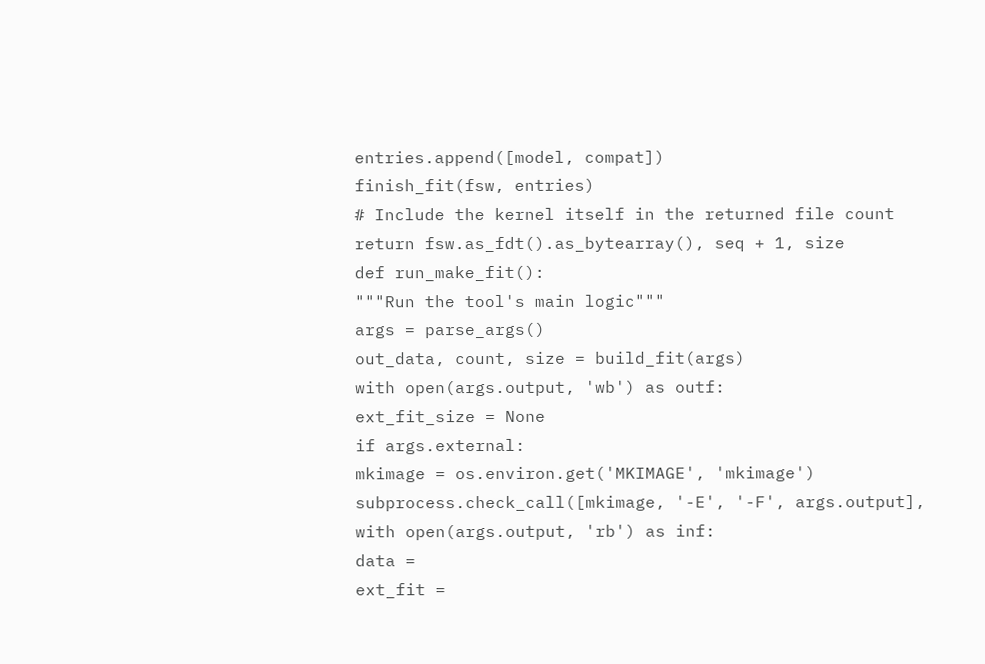entries.append([model, compat])
finish_fit(fsw, entries)
# Include the kernel itself in the returned file count
return fsw.as_fdt().as_bytearray(), seq + 1, size
def run_make_fit():
"""Run the tool's main logic"""
args = parse_args()
out_data, count, size = build_fit(args)
with open(args.output, 'wb') as outf:
ext_fit_size = None
if args.external:
mkimage = os.environ.get('MKIMAGE', 'mkimage')
subprocess.check_call([mkimage, '-E', '-F', args.output],
with open(args.output, 'rb') as inf:
data =
ext_fit =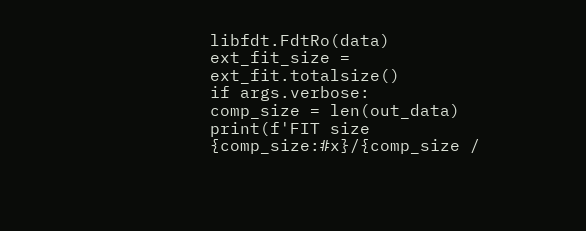libfdt.FdtRo(data)
ext_fit_size = ext_fit.totalsize()
if args.verbose:
comp_size = len(out_data)
print(f'FIT size {comp_size:#x}/{comp_size /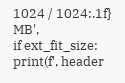1024 / 1024:.1f} MB',
if ext_fit_size:
print(f', header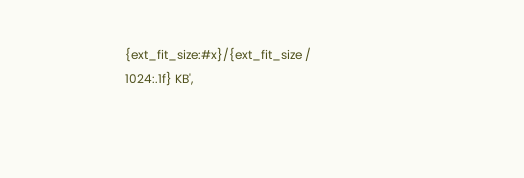{ext_fit_size:#x}/{ext_fit_size / 1024:.1f} KB',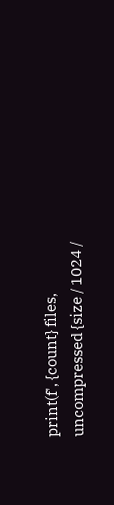print(f', {count} files, uncompressed {size / 1024 /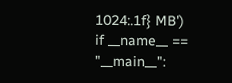1024:.1f} MB')
if __name__ == "__main__":